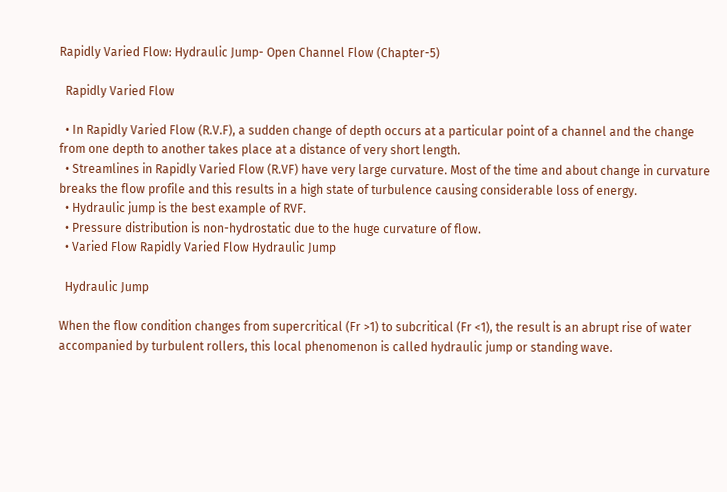Rapidly Varied Flow: Hydraulic Jump- Open Channel Flow (Chapter-5)

  Rapidly Varied Flow

  • In Rapidly Varied Flow (R.V.F), a sudden change of depth occurs at a particular point of a channel and the change from one depth to another takes place at a distance of very short length.
  • Streamlines in Rapidly Varied Flow (R.VF) have very large curvature. Most of the time and about change in curvature breaks the flow profile and this results in a high state of turbulence causing considerable loss of energy.
  • Hydraulic jump is the best example of RVF.
  • Pressure distribution is non-hydrostatic due to the huge curvature of flow.
  • Varied Flow Rapidly Varied Flow Hydraulic Jump

  Hydraulic Jump

When the flow condition changes from supercritical (Fr >1) to subcritical (Fr <1), the result is an abrupt rise of water accompanied by turbulent rollers, this local phenomenon is called hydraulic jump or standing wave.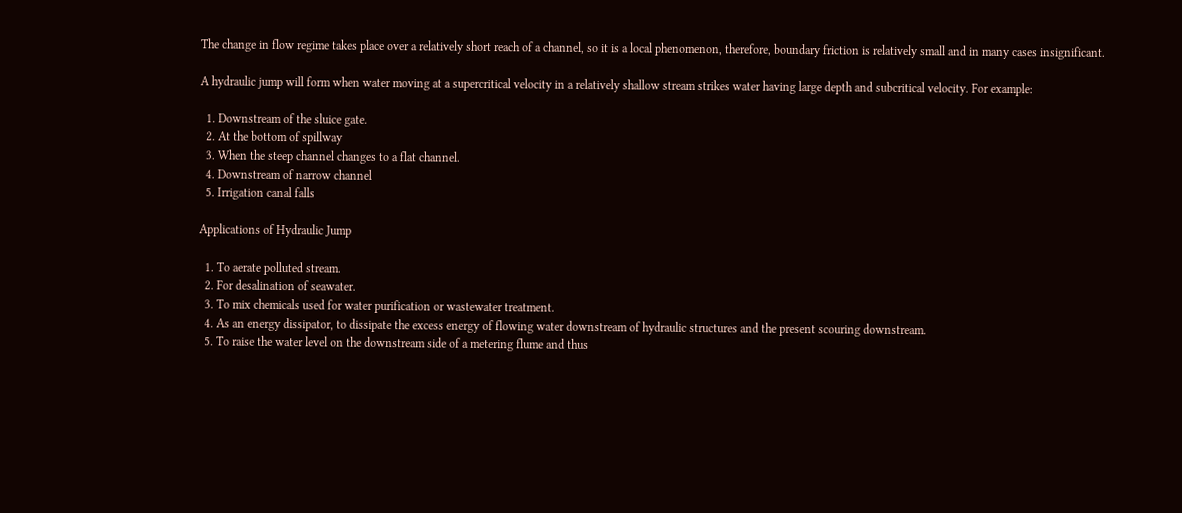The change in flow regime takes place over a relatively short reach of a channel, so it is a local phenomenon, therefore, boundary friction is relatively small and in many cases insignificant.

A hydraulic jump will form when water moving at a supercritical velocity in a relatively shallow stream strikes water having large depth and subcritical velocity. For example:

  1. Downstream of the sluice gate.
  2. At the bottom of spillway
  3. When the steep channel changes to a flat channel.
  4. Downstream of narrow channel
  5. Irrigation canal falls

Applications of Hydraulic Jump

  1. To aerate polluted stream.
  2. For desalination of seawater.
  3. To mix chemicals used for water purification or wastewater treatment.
  4. As an energy dissipator, to dissipate the excess energy of flowing water downstream of hydraulic structures and the present scouring downstream.
  5. To raise the water level on the downstream side of a metering flume and thus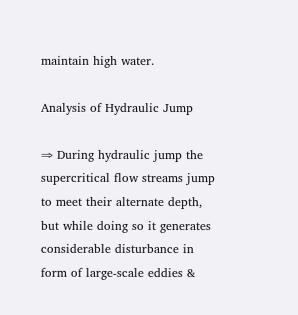maintain high water.

Analysis of Hydraulic Jump

⇒ During hydraulic jump the supercritical flow streams jump to meet their alternate depth, but while doing so it generates considerable disturbance in form of large-scale eddies &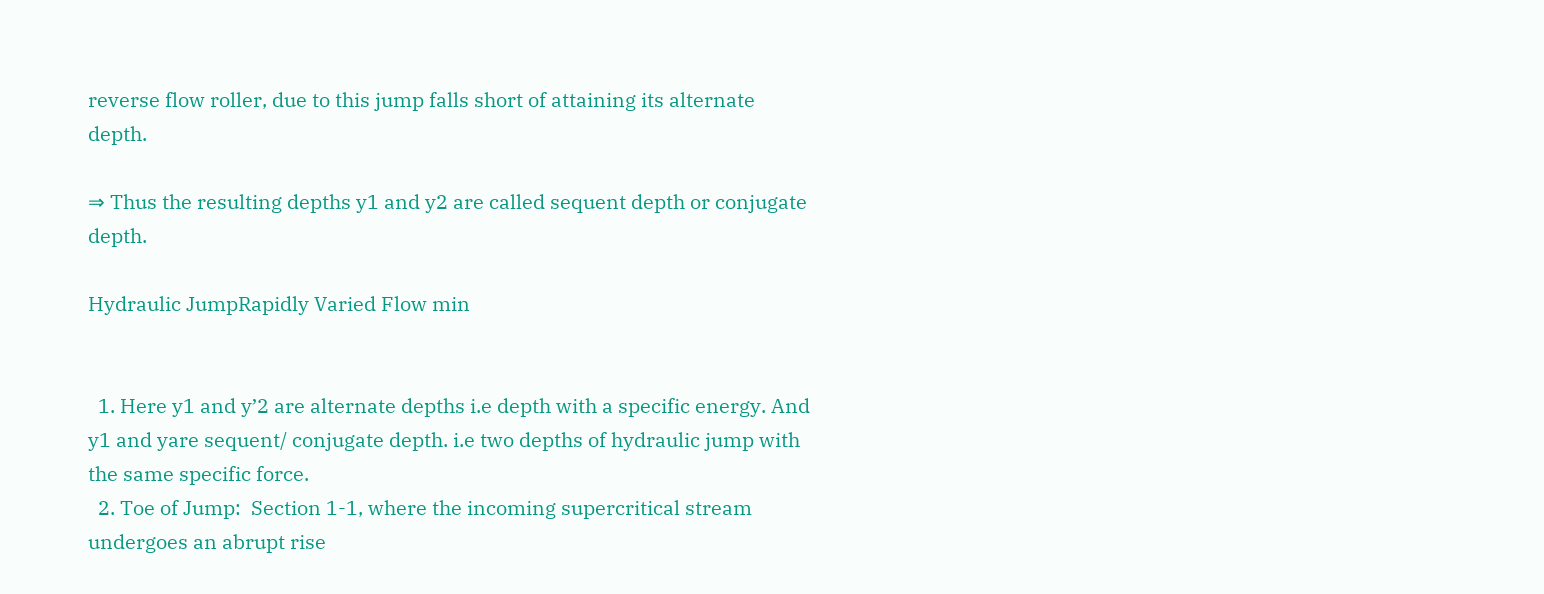reverse flow roller, due to this jump falls short of attaining its alternate depth.

⇒ Thus the resulting depths y1 and y2 are called sequent depth or conjugate depth.

Hydraulic JumpRapidly Varied Flow min


  1. Here y1 and y’2 are alternate depths i.e depth with a specific energy. And y1 and yare sequent/ conjugate depth. i.e two depths of hydraulic jump with the same specific force.
  2. Toe of Jump:  Section 1-1, where the incoming supercritical stream undergoes an abrupt rise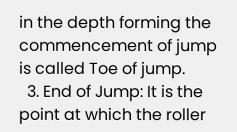in the depth forming the commencement of jump is called Toe of jump.
  3. End of Jump: It is the point at which the roller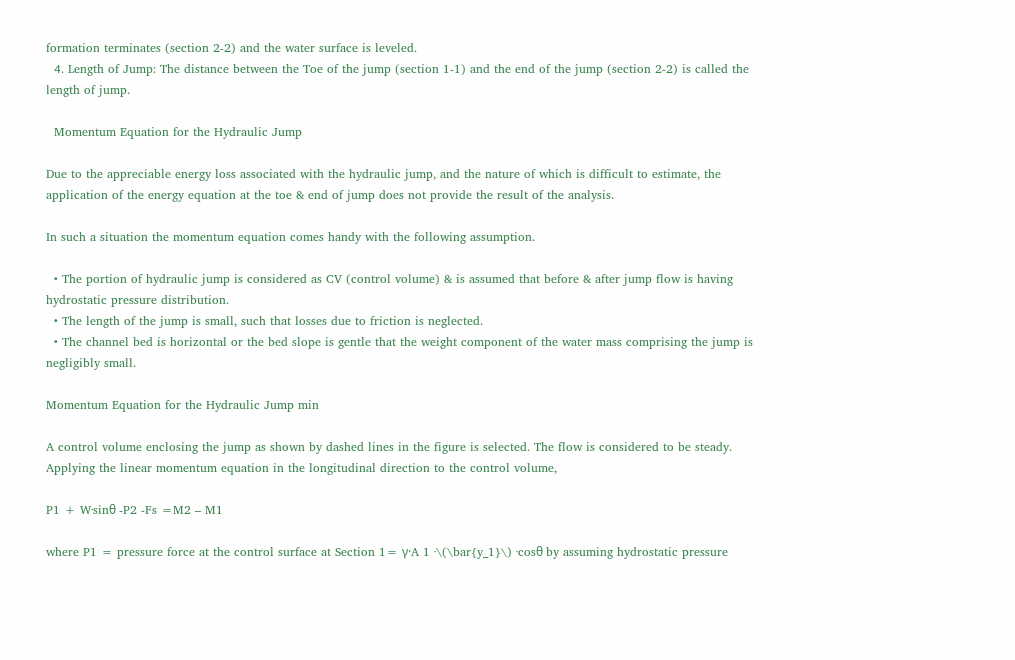formation terminates (section 2-2) and the water surface is leveled.
  4. Length of Jump: The distance between the Toe of the jump (section 1-1) and the end of the jump (section 2-2) is called the length of jump.

  Momentum Equation for the Hydraulic Jump

Due to the appreciable energy loss associated with the hydraulic jump, and the nature of which is difficult to estimate, the application of the energy equation at the toe & end of jump does not provide the result of the analysis.

In such a situation the momentum equation comes handy with the following assumption.

  • The portion of hydraulic jump is considered as CV (control volume) & is assumed that before & after jump flow is having hydrostatic pressure distribution.
  • The length of the jump is small, such that losses due to friction is neglected.
  • The channel bed is horizontal or the bed slope is gentle that the weight component of the water mass comprising the jump is negligibly small.

Momentum Equation for the Hydraulic Jump min

A control volume enclosing the jump as shown by dashed lines in the figure is selected. The flow is considered to be steady.
Applying the linear momentum equation in the longitudinal direction to the control volume,

P1 + W·sinθ -P2 -Fs =M2 – M1

where P1 = pressure force at the control surface at Section 1= γ·A 1 ·\(\bar{y_1}\) ·cosθ by assuming hydrostatic pressure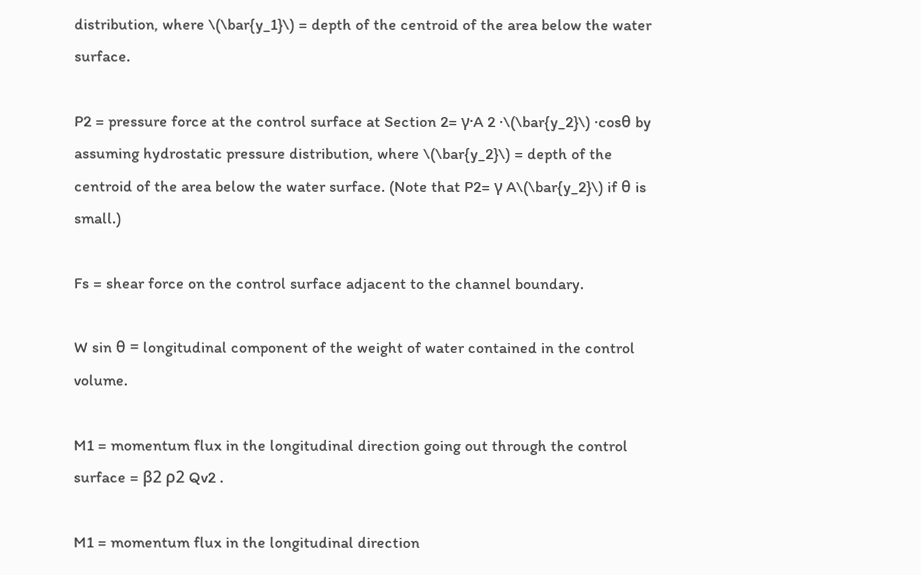distribution, where \(\bar{y_1}\) = depth of the centroid of the area below the water surface.

P2 = pressure force at the control surface at Section 2= γ·A 2 ·\(\bar{y_2}\) ·cosθ by assuming hydrostatic pressure distribution, where \(\bar{y_2}\) = depth of the centroid of the area below the water surface. (Note that P2= γ A\(\bar{y_2}\) if θ is small.)

Fs = shear force on the control surface adjacent to the channel boundary.

W sin θ = longitudinal component of the weight of water contained in the control volume.

M1 = momentum flux in the longitudinal direction going out through the control surface = β2 ρ2 Qv2 .

M1 = momentum flux in the longitudinal direction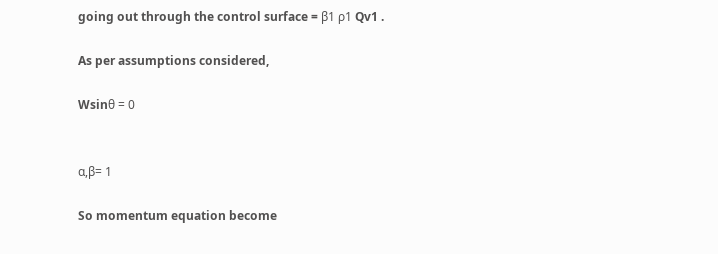going out through the control surface = β1 ρ1 Qv1 .

As per assumptions considered,

Wsinθ = 0


α,β= 1

So momentum equation become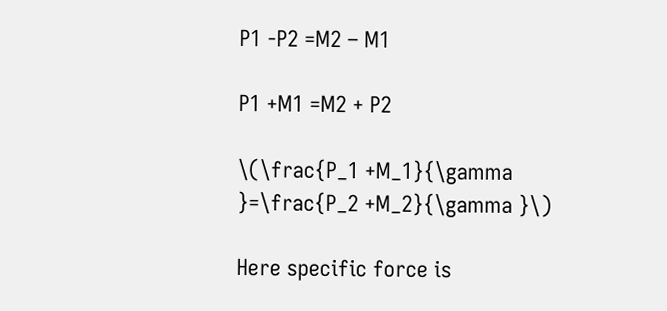P1 -P2 =M2 – M1

P1 +M1 =M2 + P2

\(\frac{P_1 +M_1}{\gamma }=\frac{P_2 +M_2}{\gamma }\)

Here specific force is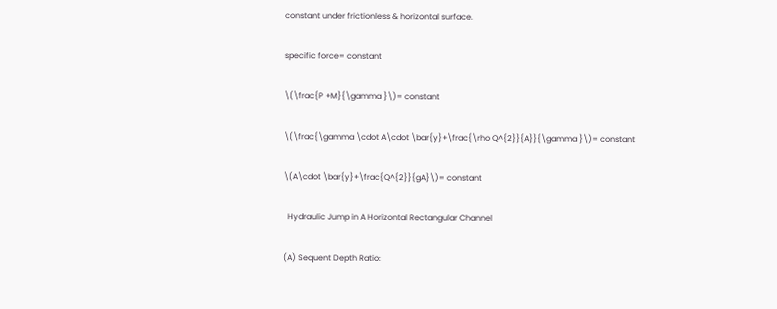constant under frictionless & horizontal surface.

specific force= constant

\(\frac{P +M}{\gamma }\)= constant

\(\frac{\gamma \cdot A\cdot \bar{y}+\frac{\rho Q^{2}}{A}}{\gamma }\)= constant

\(A\cdot \bar{y}+\frac{Q^{2}}{gA}\)= constant

  Hydraulic Jump in A Horizontal Rectangular Channel

(A) Sequent Depth Ratio: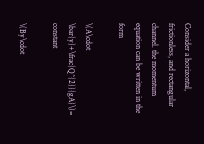Consider a horizontal, frictionless, and rectangular channel. the momentum equation can be written in the form

\(A\cdot \bar{y}+\frac{Q^{2}}{gA}\)= constant

\(By\cdot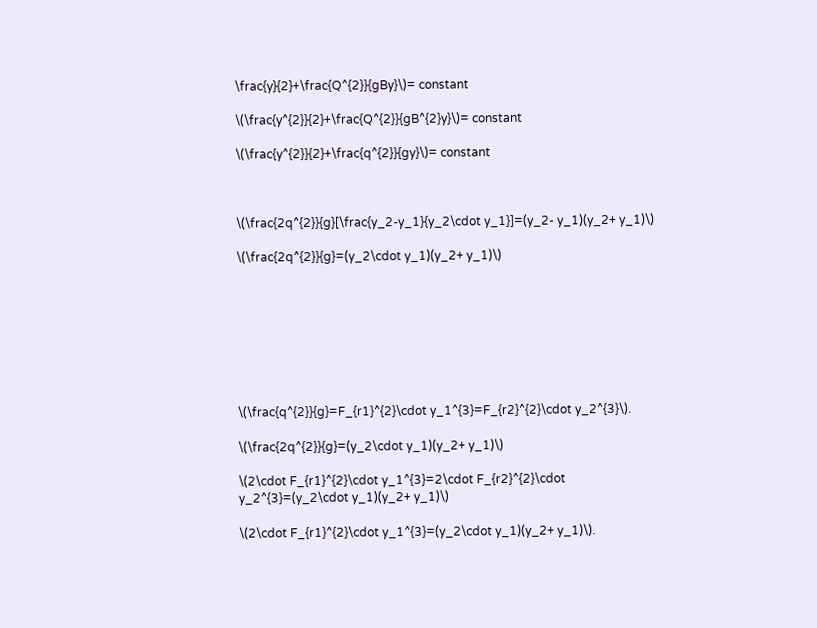\frac{y}{2}+\frac{Q^{2}}{gBy}\)= constant

\(\frac{y^{2}}{2}+\frac{Q^{2}}{gB^{2}y}\)= constant

\(\frac{y^{2}}{2}+\frac{q^{2}}{gy}\)= constant



\(\frac{2q^{2}}{g}[\frac{y_2-y_1}{y_2\cdot y_1}]=(y_2- y_1)(y_2+ y_1)\)

\(\frac{2q^{2}}{g}=(y_2\cdot y_1)(y_2+ y_1)\)








\(\frac{q^{2}}{g}=F_{r1}^{2}\cdot y_1^{3}=F_{r2}^{2}\cdot y_2^{3}\).

\(\frac{2q^{2}}{g}=(y_2\cdot y_1)(y_2+ y_1)\)

\(2\cdot F_{r1}^{2}\cdot y_1^{3}=2\cdot F_{r2}^{2}\cdot y_2^{3}=(y_2\cdot y_1)(y_2+ y_1)\)

\(2\cdot F_{r1}^{2}\cdot y_1^{3}=(y_2\cdot y_1)(y_2+ y_1)\).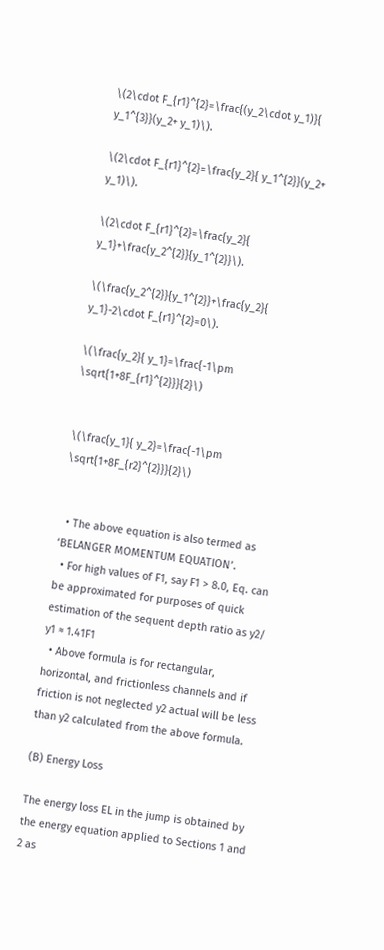\(2\cdot F_{r1}^{2}=\frac{(y_2\cdot y_1)}{ y_1^{3}}(y_2+ y_1)\).

\(2\cdot F_{r1}^{2}=\frac{y_2}{ y_1^{2}}(y_2+ y_1)\).

\(2\cdot F_{r1}^{2}=\frac{y_2}{ y_1}+\frac{y_2^{2}}{y_1^{2}}\).

\(\frac{y_2^{2}}{y_1^{2}}+\frac{y_2}{ y_1}-2\cdot F_{r1}^{2}=0\).

\(\frac{y_2}{ y_1}=\frac{-1\pm \sqrt{1+8F_{r1}^{2}}}{2}\)


\(\frac{y_1}{ y_2}=\frac{-1\pm \sqrt{1+8F_{r2}^{2}}}{2}\)


  • The above equation is also termed as ‘BELANGER MOMENTUM EQUATION’.
  • For high values of F1, say F1 > 8.0, Eq. can be approximated for purposes of quick estimation of the sequent depth ratio as y2/ y1 ≈ 1.41F1
  • Above formula is for rectangular, horizontal, and frictionless channels and if friction is not neglected y2 actual will be less than y2 calculated from the above formula.

(B) Energy Loss

The energy loss EL in the jump is obtained by the energy equation applied to Sections 1 and 2 as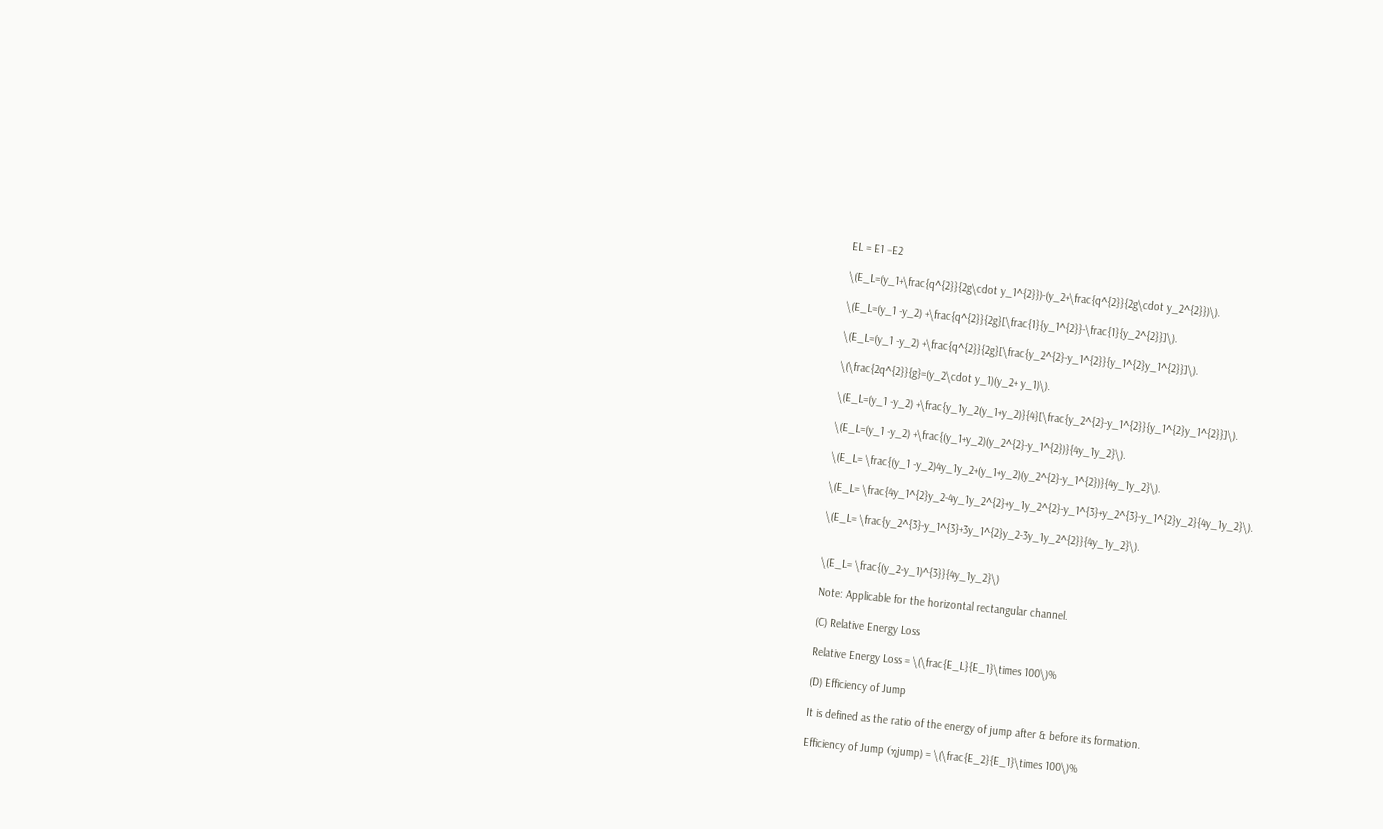EL = E1 −E2

\(E_L=(y_1+\frac{q^{2}}{2g\cdot y_1^{2}})-(y_2+\frac{q^{2}}{2g\cdot y_2^{2}})\).

\(E_L=(y_1 -y_2) +\frac{q^{2}}{2g}[\frac{1}{y_1^{2}}-\frac{1}{y_2^{2}}]\).

\(E_L=(y_1 -y_2) +\frac{q^{2}}{2g}[\frac{y_2^{2}-y_1^{2}}{y_1^{2}y_1^{2}}]\).

\(\frac{2q^{2}}{g}=(y_2\cdot y_1)(y_2+ y_1)\).

\(E_L=(y_1 -y_2) +\frac{y_1y_2(y_1+y_2)}{4}[\frac{y_2^{2}-y_1^{2}}{y_1^{2}y_1^{2}}]\).

\(E_L=(y_1 -y_2) +\frac{(y_1+y_2)(y_2^{2}-y_1^{2})}{4y_1y_2}\).

\(E_L= \frac{(y_1 -y_2)4y_1y_2+(y_1+y_2)(y_2^{2}-y_1^{2})}{4y_1y_2}\).

\(E_L= \frac{4y_1^{2}y_2-4y_1y_2^{2}+y_1y_2^{2}-y_1^{3}+y_2^{3}-y_1^{2}y_2}{4y_1y_2}\).

\(E_L= \frac{y_2^{3}-y_1^{3}+3y_1^{2}y_2-3y_1y_2^{2}}{4y_1y_2}\).


\(E_L= \frac{(y_2-y_1)^{3}}{4y_1y_2}\)

Note: Applicable for the horizontal rectangular channel.

(C) Relative Energy Loss

Relative Energy Loss = \(\frac{E_L}{E_1}\times 100\)%

(D) Efficiency of Jump

It is defined as the ratio of the energy of jump after & before its formation.

Efficiency of Jump (ηjump) = \(\frac{E_2}{E_1}\times 100\)%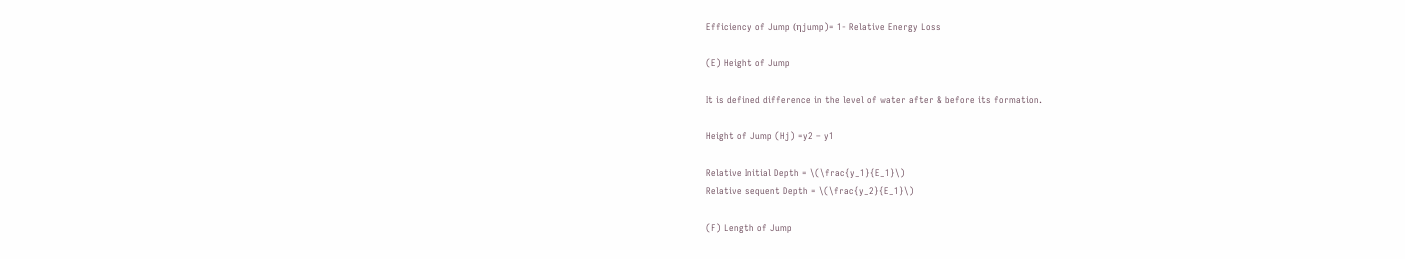Efficiency of Jump (ηjump)= 1- Relative Energy Loss

(E) Height of Jump

It is defined difference in the level of water after & before its formation.

Height of Jump (Hj) =y2 – y1

Relative Initial Depth = \(\frac{y_1}{E_1}\)
Relative sequent Depth = \(\frac{y_2}{E_1}\)

(F) Length of Jump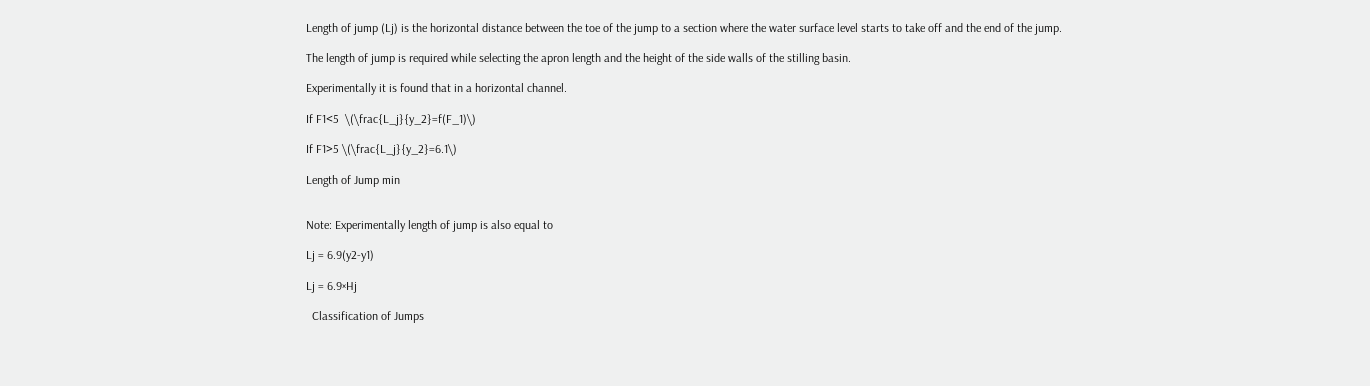Length of jump (Lj) is the horizontal distance between the toe of the jump to a section where the water surface level starts to take off and the end of the jump.

The length of jump is required while selecting the apron length and the height of the side walls of the stilling basin.

Experimentally it is found that in a horizontal channel.

If F1<5  \(\frac{L_j}{y_2}=f(F_1)\)

If F1>5 \(\frac{L_j}{y_2}=6.1\)

Length of Jump min


Note: Experimentally length of jump is also equal to

Lj = 6.9(y2-y1)

Lj = 6.9×Hj

  Classification of Jumps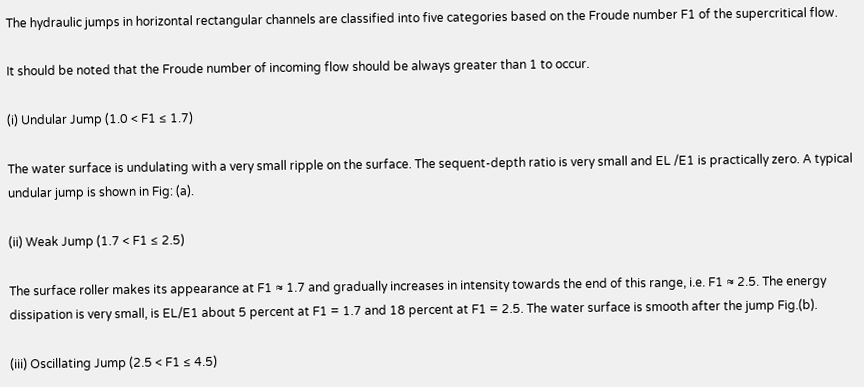The hydraulic jumps in horizontal rectangular channels are classified into five categories based on the Froude number F1 of the supercritical flow.

It should be noted that the Froude number of incoming flow should be always greater than 1 to occur.

(i) Undular Jump (1.0 < F1 ≤ 1.7)

The water surface is undulating with a very small ripple on the surface. The sequent-depth ratio is very small and EL /E1 is practically zero. A typical undular jump is shown in Fig: (a).

(ii) Weak Jump (1.7 < F1 ≤ 2.5)

The surface roller makes its appearance at F1 ≈ 1.7 and gradually increases in intensity towards the end of this range, i.e. F1 ≈ 2.5. The energy dissipation is very small, is EL/E1 about 5 percent at F1 = 1.7 and 18 percent at F1 = 2.5. The water surface is smooth after the jump Fig.(b).

(iii) Oscillating Jump (2.5 < F1 ≤ 4.5)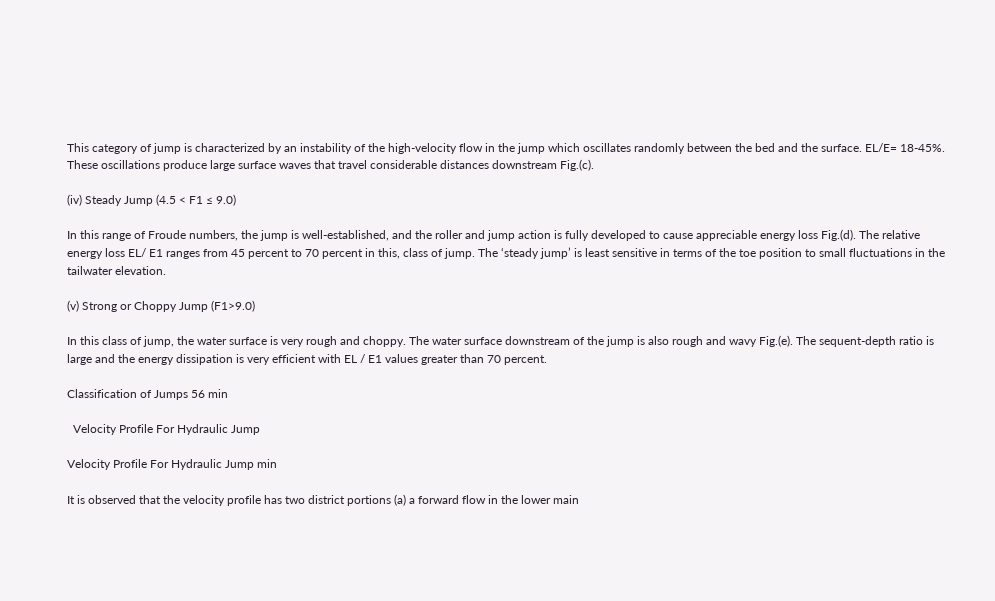This category of jump is characterized by an instability of the high-velocity flow in the jump which oscillates randomly between the bed and the surface. EL/E= 18-45%. These oscillations produce large surface waves that travel considerable distances downstream Fig.(c).

(iv) Steady Jump (4.5 < F1 ≤ 9.0)

In this range of Froude numbers, the jump is well-established, and the roller and jump action is fully developed to cause appreciable energy loss Fig.(d). The relative energy loss EL/ E1 ranges from 45 percent to 70 percent in this, class of jump. The ‘steady jump’ is least sensitive in terms of the toe position to small fluctuations in the tailwater elevation.

(v) Strong or Choppy Jump (F1>9.0)

In this class of jump, the water surface is very rough and choppy. The water surface downstream of the jump is also rough and wavy Fig.(e). The sequent-depth ratio is large and the energy dissipation is very efficient with EL / E1 values greater than 70 percent.

Classification of Jumps 56 min

  Velocity Profile For Hydraulic Jump

Velocity Profile For Hydraulic Jump min

It is observed that the velocity profile has two district portions (a) a forward flow in the lower main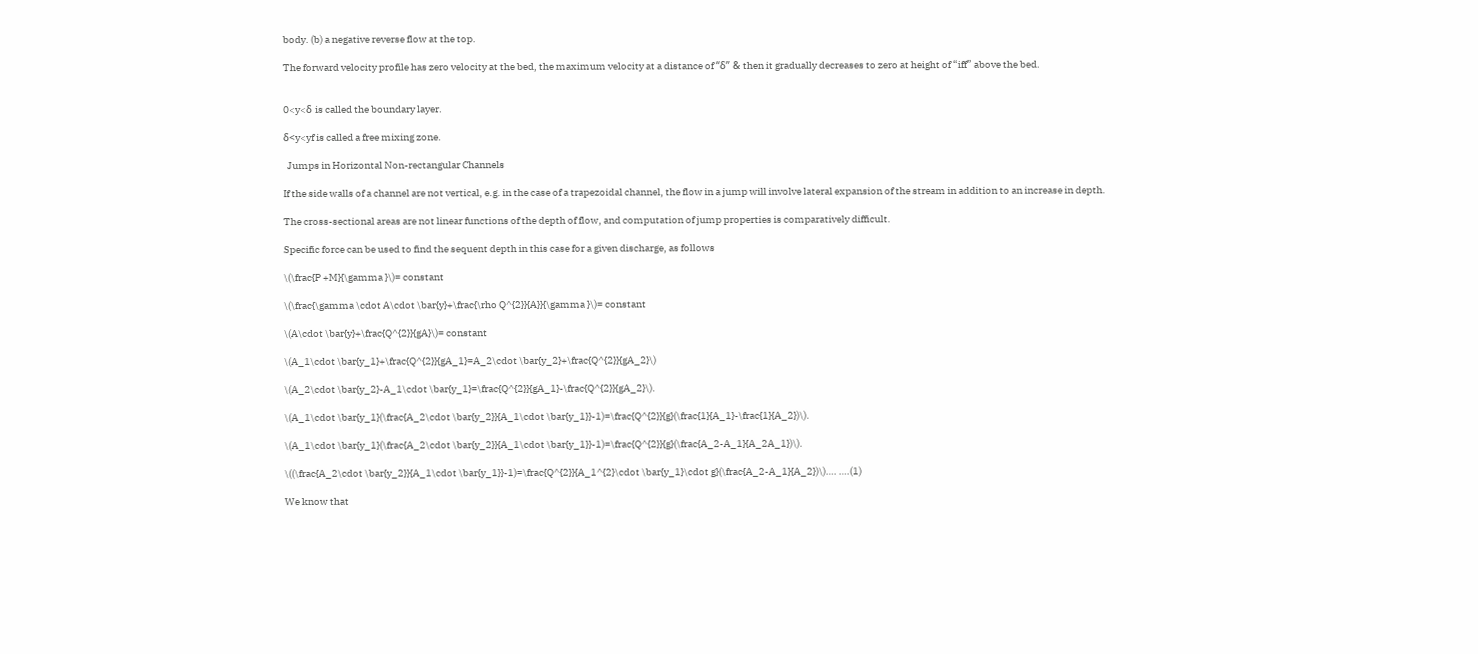body. (b) a negative reverse flow at the top.

The forward velocity profile has zero velocity at the bed, the maximum velocity at a distance of “δ” & then it gradually decreases to zero at height of “iff” above the bed.


0<y<δ is called the boundary layer.

δ<y<yf is called a free mixing zone.

  Jumps in Horizontal Non-rectangular Channels

If the side walls of a channel are not vertical, e.g. in the case of a trapezoidal channel, the flow in a jump will involve lateral expansion of the stream in addition to an increase in depth.

The cross-sectional areas are not linear functions of the depth of flow, and computation of jump properties is comparatively difficult.

Specific force can be used to find the sequent depth in this case for a given discharge, as follows

\(\frac{P +M}{\gamma }\)= constant

\(\frac{\gamma \cdot A\cdot \bar{y}+\frac{\rho Q^{2}}{A}}{\gamma }\)= constant

\(A\cdot \bar{y}+\frac{Q^{2}}{gA}\)= constant

\(A_1\cdot \bar{y_1}+\frac{Q^{2}}{gA_1}=A_2\cdot \bar{y_2}+\frac{Q^{2}}{gA_2}\)

\(A_2\cdot \bar{y_2}-A_1\cdot \bar{y_1}=\frac{Q^{2}}{gA_1}-\frac{Q^{2}}{gA_2}\).

\(A_1\cdot \bar{y_1}(\frac{A_2\cdot \bar{y_2}}{A_1\cdot \bar{y_1}}-1)=\frac{Q^{2}}{g}(\frac{1}{A_1}-\frac{1}{A_2})\).

\(A_1\cdot \bar{y_1}(\frac{A_2\cdot \bar{y_2}}{A_1\cdot \bar{y_1}}-1)=\frac{Q^{2}}{g}(\frac{A_2-A_1}{A_2A_1})\).

\((\frac{A_2\cdot \bar{y_2}}{A_1\cdot \bar{y_1}}-1)=\frac{Q^{2}}{A_1^{2}\cdot \bar{y_1}\cdot g}(\frac{A_2-A_1}{A_2})\)…. ….(1)

We know that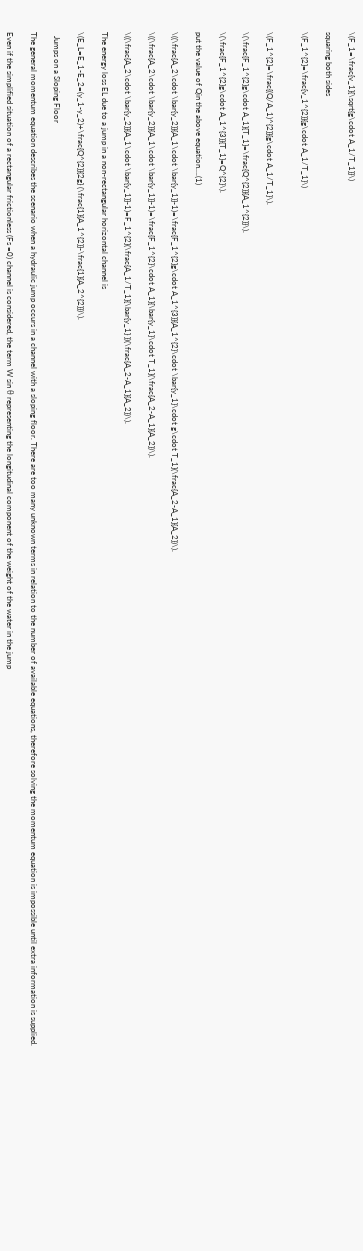\(F_1=\frac{v_1}{\sqrt{g\cdot A_1/T_1}}\)

squaring both sides

\(F_1^{2}=\frac{v_1^{2}}{g\cdot A_1/T_1}\)


\(F_1^{2}=\frac{(Q/A_1)^{2}}{g\cdot A_1/T_1}\).

\(\frac{F_1^{2}g\cdot A_1}{T_1}=\frac{Q^{2}}{A_1^{2}}\).

\(\frac{F_1^{2}g\cdot A_1^{3}}{T_1}=Q^{2}\).

put the value of Qin the above equation….(1)

\((\frac{A_2\cdot \bar{y_2}}{A_1\cdot \bar{y_1}}-1)=\frac{F_1^{2}g\cdot A_1^{3}}{A_1^{2}\cdot \bar{y_1}\cdot g\cdot T_1}(\frac{A_2-A_1}{A_2})\).

\((\frac{A_2\cdot \bar{y_2}}{A_1\cdot \bar{y_1}}-1)=\frac{F_1^{2}\cdot A_1}{\bar{y_1}\cdot T_1}(\frac{A_2-A_1}{A_2})\).

\((\frac{A_2\cdot \bar{y_2}}{A_1\cdot \bar{y_1}}-1)=F_1^{2}(\frac{A_1/T_1}{\bar{y_1} })(\frac{A_2-A_1}{A_2})\).

The energy loss EL due to a jump in a non-rectangular horizontal channel is

\(E_L=E_1-E_2=(y_1-y_2)+\frac{Q^{2}}{2g} (\frac{1}{A_1^{2}}-\frac{1}{A_2^{2}})\).

  Jumps on a Sloping Floor

The general momentum equation describes the scenario when a hydraulic jump occurs in a channel with a sloping floor. There are too many unknown terms in relation to the number of available equations, therefore solving the momentum equation is impossible until extra information is supplied.

Even if the simplified situation of a rectangular frictionless (Fs =0) channel is considered, the term W sin θ representing the longitudinal component of the weight of the water in the jump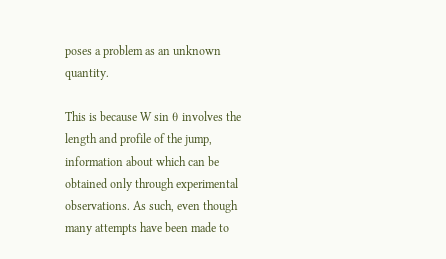poses a problem as an unknown quantity.

This is because W sin θ involves the length and profile of the jump, information about which can be obtained only through experimental observations. As such, even though many attempts have been made to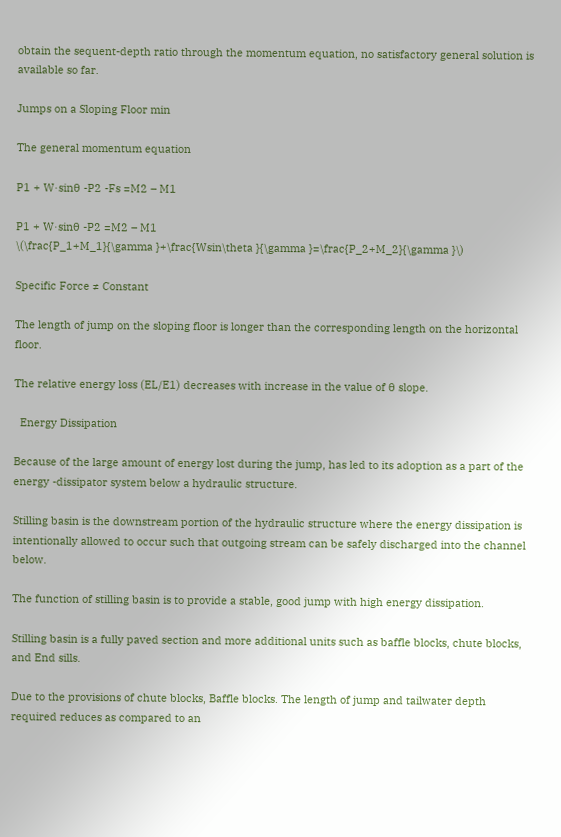obtain the sequent-depth ratio through the momentum equation, no satisfactory general solution is available so far.

Jumps on a Sloping Floor min

The general momentum equation

P1 + W·sinθ -P2 -Fs =M2 – M1

P1 + W·sinθ -P2 =M2 – M1
\(\frac{P_1+M_1}{\gamma }+\frac{Wsin\theta }{\gamma }=\frac{P_2+M_2}{\gamma }\)

Specific Force ≠ Constant

The length of jump on the sloping floor is longer than the corresponding length on the horizontal floor.

The relative energy loss (EL/E1) decreases with increase in the value of θ slope.

  Energy Dissipation

Because of the large amount of energy lost during the jump, has led to its adoption as a part of the energy -dissipator system below a hydraulic structure.

Stilling basin is the downstream portion of the hydraulic structure where the energy dissipation is intentionally allowed to occur such that outgoing stream can be safely discharged into the channel below.

The function of stilling basin is to provide a stable, good jump with high energy dissipation.

Stilling basin is a fully paved section and more additional units such as baffle blocks, chute blocks, and End sills.

Due to the provisions of chute blocks, Baffle blocks. The length of jump and tailwater depth required reduces as compared to an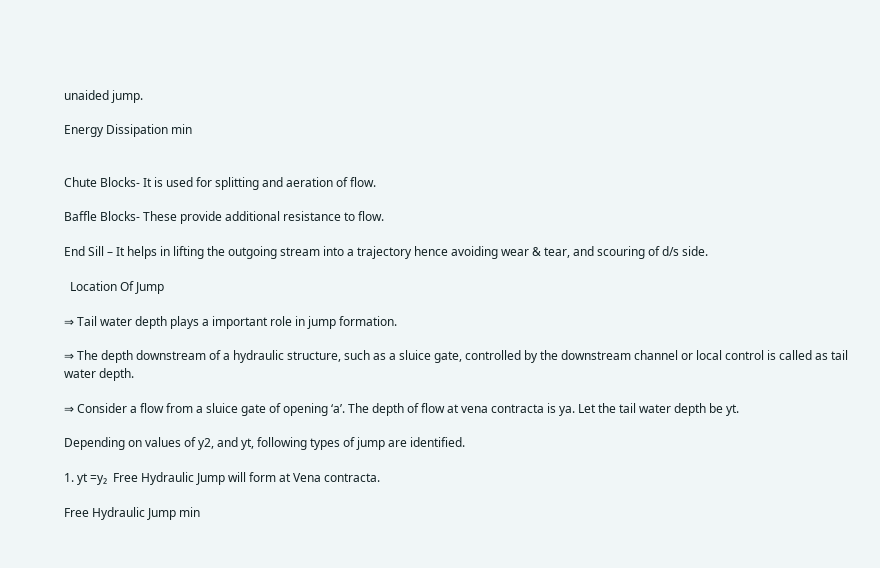unaided jump.

Energy Dissipation min


Chute Blocks- It is used for splitting and aeration of flow.

Baffle Blocks- These provide additional resistance to flow.

End Sill – It helps in lifting the outgoing stream into a trajectory hence avoiding wear & tear, and scouring of d/s side.

  Location Of Jump

⇒ Tail water depth plays a important role in jump formation.

⇒ The depth downstream of a hydraulic structure, such as a sluice gate, controlled by the downstream channel or local control is called as tail water depth.

⇒ Consider a flow from a sluice gate of opening ‘a’. The depth of flow at vena contracta is ya. Let the tail water depth be yt.

Depending on values of y2, and yt, following types of jump are identified.

1. yt =y₂  Free Hydraulic Jump will form at Vena contracta.

Free Hydraulic Jump min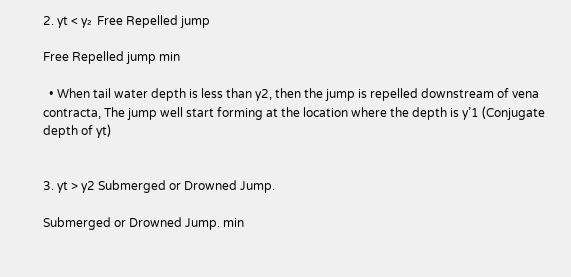2. yt < y₂  Free Repelled jump

Free Repelled jump min

  • When tail water depth is less than y2, then the jump is repelled downstream of vena contracta, The jump well start forming at the location where the depth is y’1 (Conjugate depth of yt)


3. yt > y2 Submerged or Drowned Jump.

Submerged or Drowned Jump. min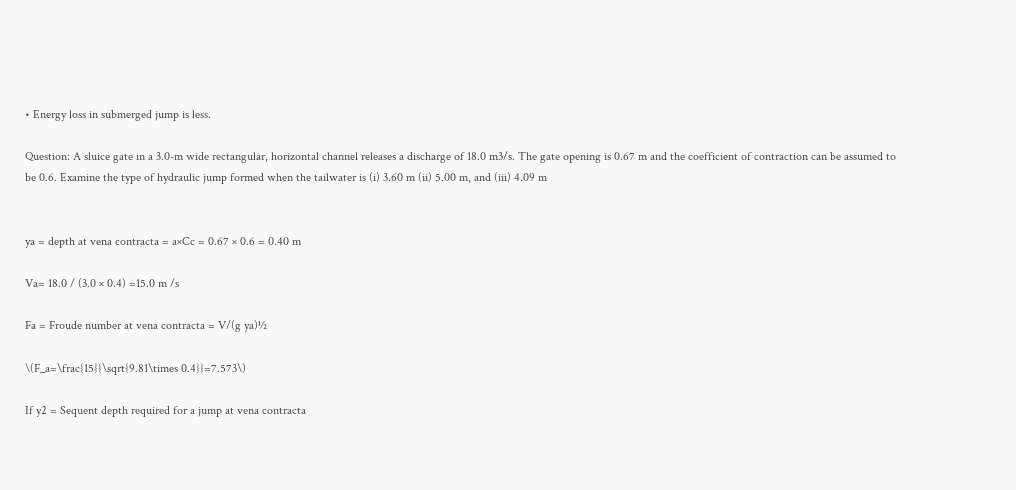• Energy loss in submerged jump is less.

Question: A sluice gate in a 3.0-m wide rectangular, horizontal channel releases a discharge of 18.0 m3/s. The gate opening is 0.67 m and the coefficient of contraction can be assumed to be 0.6. Examine the type of hydraulic jump formed when the tailwater is (i) 3.60 m (ii) 5.00 m, and (iii) 4.09 m


ya = depth at vena contracta = a×Cc = 0.67 × 0.6 = 0.40 m

Va= 18.0 / (3.0 × 0.4) =15.0 m /s

Fa = Froude number at vena contracta = V/(g ya)½

\(F_a=\frac{15}{\sqrt{9.81\times 0.4}}=7.573\)

If y2 = Sequent depth required for a jump at vena contracta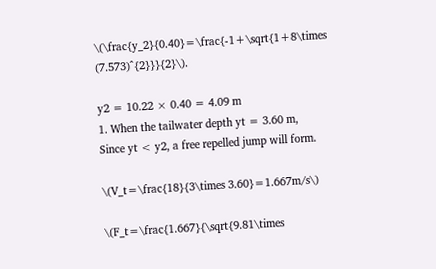\(\frac{y_2}{0.40}=\frac{-1+\sqrt{1+8\times (7.573)^{2}}}{2}\).

y2 = 10.22 × 0.40 = 4.09 m
1. When the tailwater depth yt = 3.60 m,
Since yt < y2, a free repelled jump will form.

\(V_t=\frac{18}{3\times 3.60}=1.667m/s\)

\(F_t=\frac{1.667}{\sqrt{9.81\times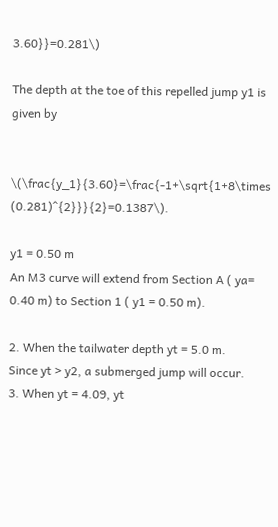3.60}}=0.281\)

The depth at the toe of this repelled jump y1 is given by


\(\frac{y_1}{3.60}=\frac{-1+\sqrt{1+8\times (0.281)^{2}}}{2}=0.1387\).

y1 = 0.50 m
An M3 curve will extend from Section A ( ya= 0.40 m) to Section 1 ( y1 = 0.50 m).

2. When the tailwater depth yt = 5.0 m.
Since yt > y2, a submerged jump will occur.
3. When yt = 4.09, yt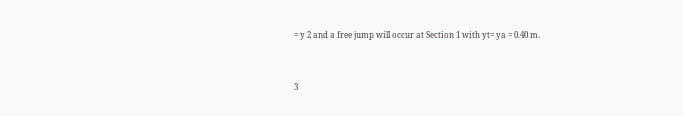= y 2 and a free jump will occur at Section 1 with yt= ya = 0.40 m.


3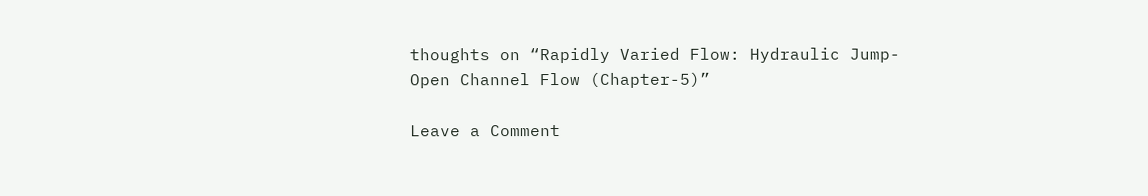thoughts on “Rapidly Varied Flow: Hydraulic Jump- Open Channel Flow (Chapter-5)”

Leave a Comment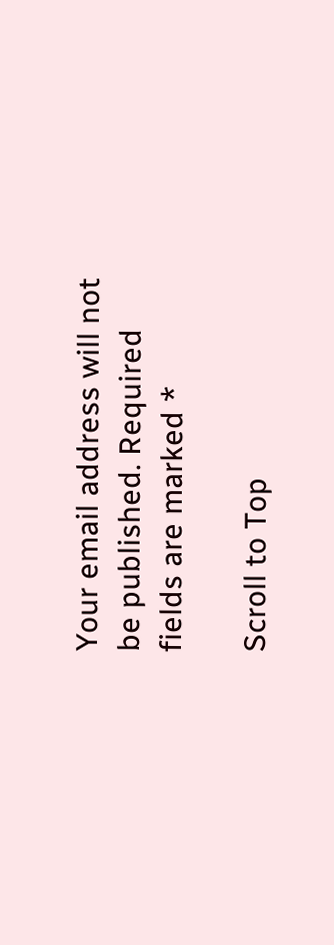Your email address will not be published. Required fields are marked *

Scroll to Top